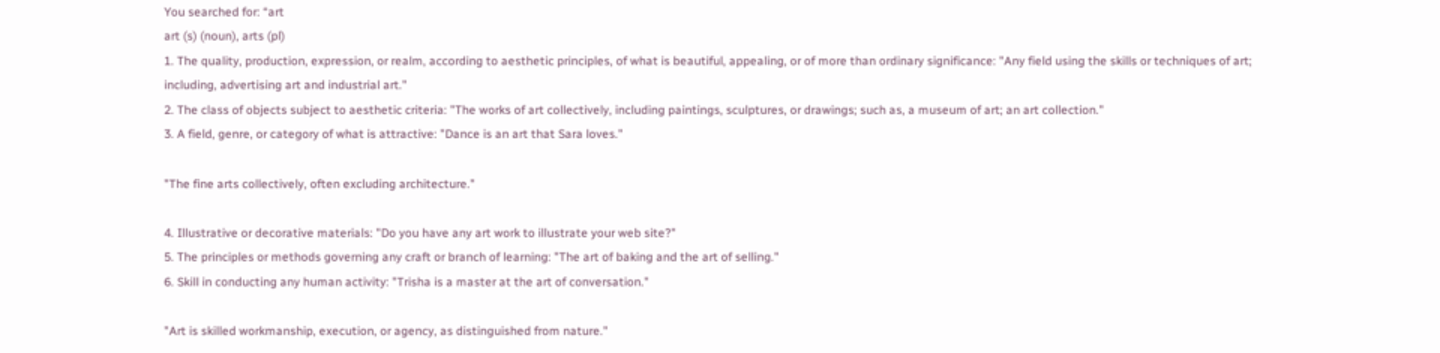You searched for: “art
art (s) (noun), arts (pl)
1. The quality, production, expression, or realm, according to aesthetic principles, of what is beautiful, appealing, or of more than ordinary significance: "Any field using the skills or techniques of art; including, advertising art and industrial art."
2. The class of objects subject to aesthetic criteria: "The works of art collectively, including paintings, sculptures, or drawings; such as, a museum of art; an art collection."
3. A field, genre, or category of what is attractive: "Dance is an art that Sara loves."

"The fine arts collectively, often excluding architecture."

4. Illustrative or decorative materials: "Do you have any art work to illustrate your web site?"
5. The principles or methods governing any craft or branch of learning: "The art of baking and the art of selling."
6. Skill in conducting any human activity: "Trisha is a master at the art of conversation."

"Art is skilled workmanship, execution, or agency, as distinguished from nature."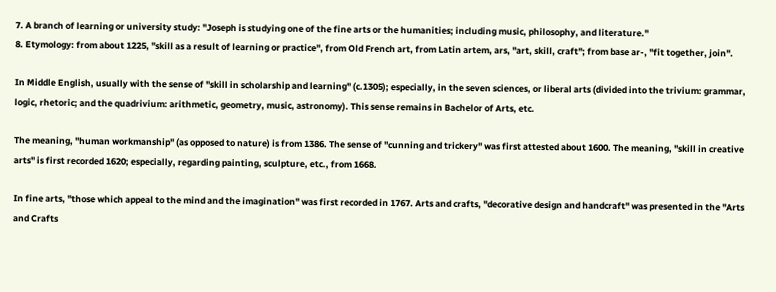7. A branch of learning or university study: "Joseph is studying one of the fine arts or the humanities; including music, philosophy, and literature."
8. Etymology: from about 1225, "skill as a result of learning or practice", from Old French art, from Latin artem, ars, "art, skill, craft"; from base ar-, "fit together, join".

In Middle English, usually with the sense of "skill in scholarship and learning" (c.1305); especially, in the seven sciences, or liberal arts (divided into the trivium: grammar, logic, rhetoric; and the quadrivium: arithmetic, geometry, music, astronomy). This sense remains in Bachelor of Arts, etc.

The meaning, "human workmanship" (as opposed to nature) is from 1386. The sense of "cunning and trickery" was first attested about 1600. The meaning, "skill in creative arts" is first recorded 1620; especially, regarding painting, sculpture, etc., from 1668.

In fine arts, "those which appeal to the mind and the imagination" was first recorded in 1767. Arts and crafts, "decorative design and handcraft" was presented in the "Arts and Crafts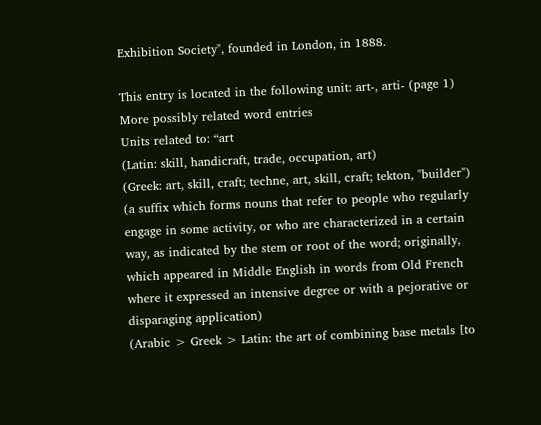Exhibition Society", founded in London, in 1888.

This entry is located in the following unit: art-, arti- (page 1)
More possibly related word entries
Units related to: “art
(Latin: skill, handicraft, trade, occupation, art)
(Greek: art, skill, craft; techne, art, skill, craft; tekton, "builder")
(a suffix which forms nouns that refer to people who regularly engage in some activity, or who are characterized in a certain way, as indicated by the stem or root of the word; originally, which appeared in Middle English in words from Old French where it expressed an intensive degree or with a pejorative or disparaging application)
(Arabic > Greek > Latin: the art of combining base metals [to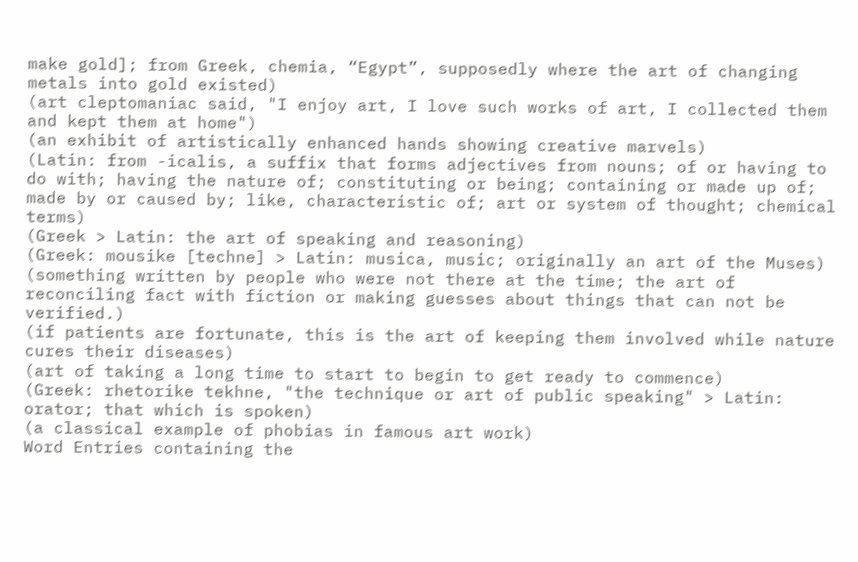make gold]; from Greek, chemia, “Egypt”, supposedly where the art of changing metals into gold existed)
(art cleptomaniac said, "I enjoy art, I love such works of art, I collected them and kept them at home")
(an exhibit of artistically enhanced hands showing creative marvels)
(Latin: from -icalis, a suffix that forms adjectives from nouns; of or having to do with; having the nature of; constituting or being; containing or made up of; made by or caused by; like, characteristic of; art or system of thought; chemical terms)
(Greek > Latin: the art of speaking and reasoning)
(Greek: mousike [techne] > Latin: musica, music; originally an art of the Muses)
(something written by people who were not there at the time; the art of reconciling fact with fiction or making guesses about things that can not be verified.)
(if patients are fortunate, this is the art of keeping them involved while nature cures their diseases)
(art of taking a long time to start to begin to get ready to commence)
(Greek: rhetorike tekhne, "the technique or art of public speaking" > Latin: orator; that which is spoken)
(a classical example of phobias in famous art work)
Word Entries containing the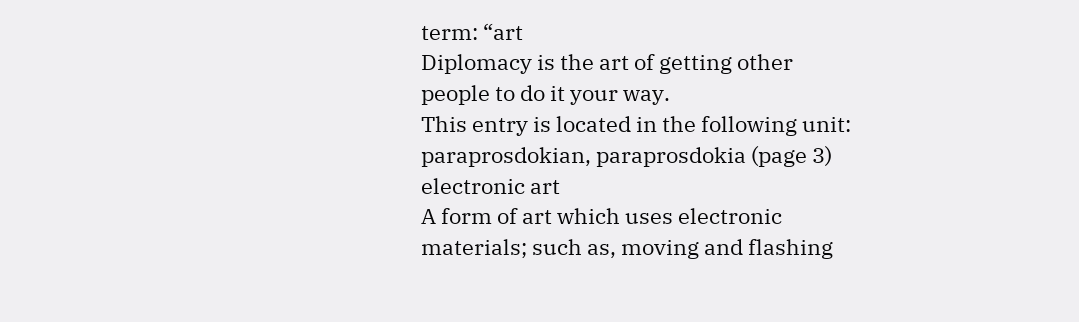term: “art
Diplomacy is the art of getting other people to do it your way.
This entry is located in the following unit: paraprosdokian, paraprosdokia (page 3)
electronic art
A form of art which uses electronic materials; such as, moving and flashing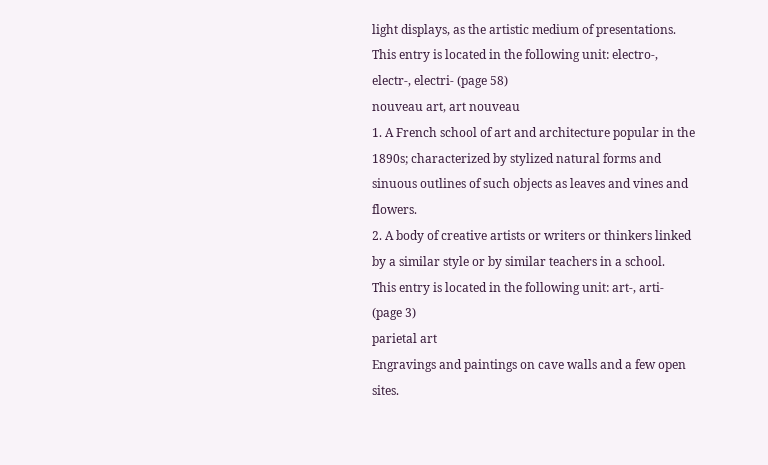light displays, as the artistic medium of presentations.
This entry is located in the following unit: electro-, electr-, electri- (page 58)
nouveau art, art nouveau
1. A French school of art and architecture popular in the 1890s; characterized by stylized natural forms and sinuous outlines of such objects as leaves and vines and flowers.
2. A body of creative artists or writers or thinkers linked by a similar style or by similar teachers in a school.
This entry is located in the following unit: art-, arti- (page 3)
parietal art
Engravings and paintings on cave walls and a few open sites.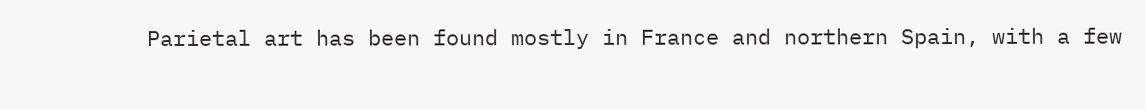Parietal art has been found mostly in France and northern Spain, with a few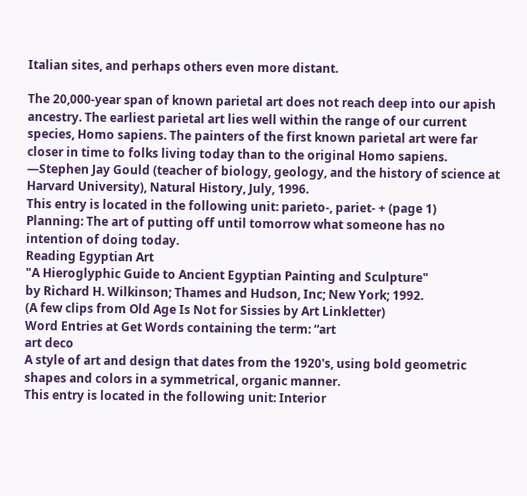Italian sites, and perhaps others even more distant.

The 20,000-year span of known parietal art does not reach deep into our apish ancestry. The earliest parietal art lies well within the range of our current species, Homo sapiens. The painters of the first known parietal art were far closer in time to folks living today than to the original Homo sapiens.
—Stephen Jay Gould (teacher of biology, geology, and the history of science at Harvard University), Natural History, July, 1996.
This entry is located in the following unit: parieto-, pariet- + (page 1)
Planning: The art of putting off until tomorrow what someone has no intention of doing today.
Reading Egyptian Art
"A Hieroglyphic Guide to Ancient Egyptian Painting and Sculpture"
by Richard H. Wilkinson; Thames and Hudson, Inc; New York; 1992.
(A few clips from Old Age Is Not for Sissies by Art Linkletter)
Word Entries at Get Words containing the term: “art
art deco
A style of art and design that dates from the 1920's, using bold geometric shapes and colors in a symmetrical, organic manner.
This entry is located in the following unit: Interior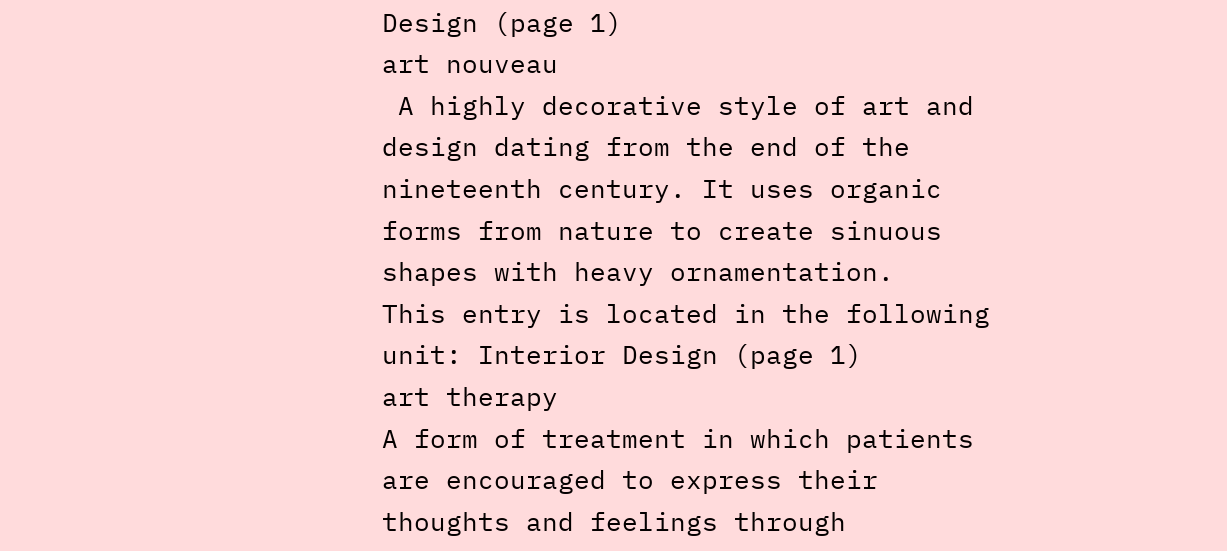Design (page 1)
art nouveau
 A highly decorative style of art and design dating from the end of the nineteenth century. It uses organic forms from nature to create sinuous shapes with heavy ornamentation.
This entry is located in the following unit: Interior Design (page 1)
art therapy
A form of treatment in which patients are encouraged to express their thoughts and feelings through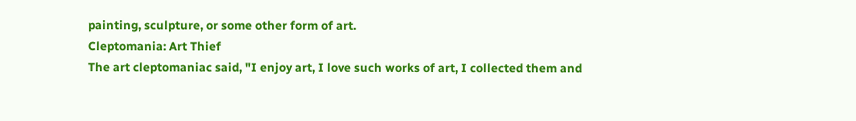painting, sculpture, or some other form of art.
Cleptomania: Art Thief
The art cleptomaniac said, "I enjoy art, I love such works of art, I collected them and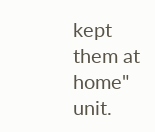kept them at home" unit.